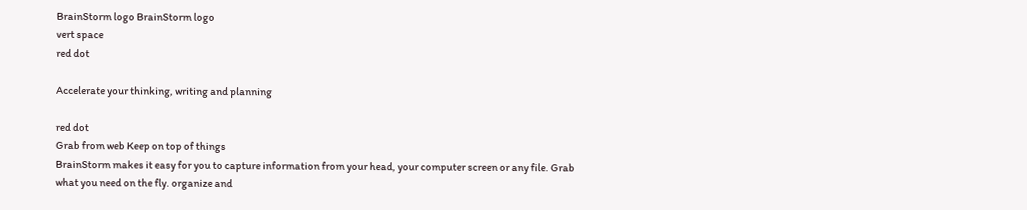BrainStorm logo BrainStorm logo
vert space
red dot

Accelerate your thinking, writing and planning

red dot
Grab from web Keep on top of things
BrainStorm makes it easy for you to capture information from your head, your computer screen or any file. Grab what you need on the fly. organize and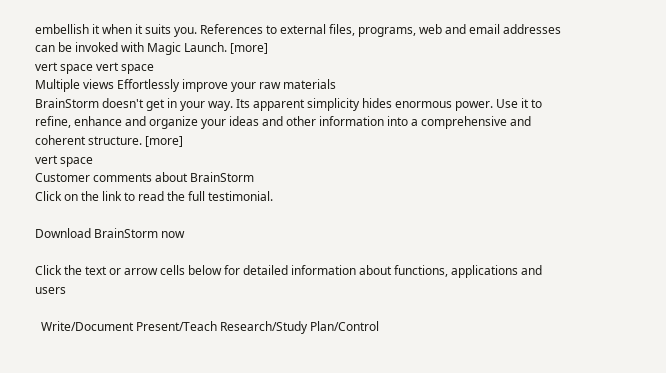embellish it when it suits you. References to external files, programs, web and email addresses can be invoked with Magic Launch. [more]
vert space vert space
Multiple views Effortlessly improve your raw materials
BrainStorm doesn't get in your way. Its apparent simplicity hides enormous power. Use it to refine, enhance and organize your ideas and other information into a comprehensive and coherent structure. [more]
vert space
Customer comments about BrainStorm
Click on the link to read the full testimonial.

Download BrainStorm now

Click the text or arrow cells below for detailed information about functions, applications and users

  Write/Document Present/Teach Research/Study Plan/Control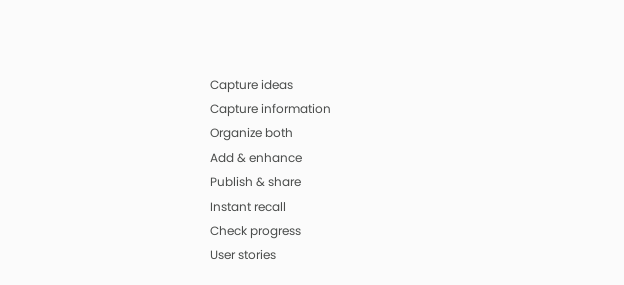Capture ideas
Capture information
Organize both
Add & enhance
Publish & share
Instant recall
Check progress
User stories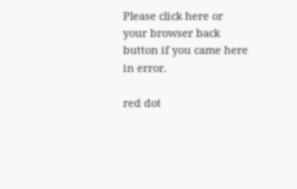Please click here or your browser back button if you came here in error.

red dot